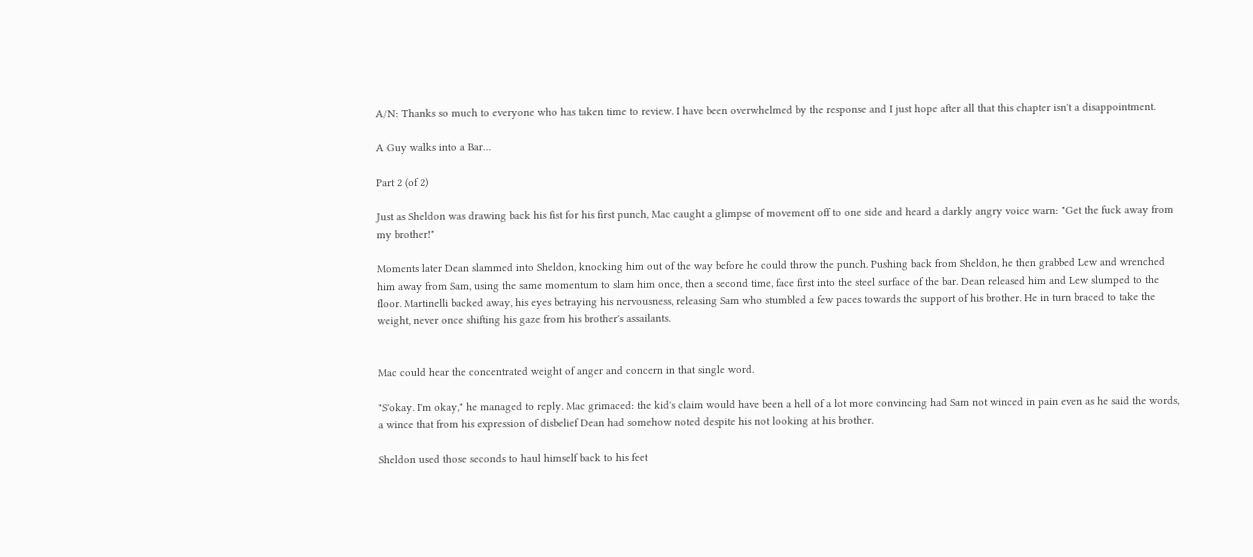A/N: Thanks so much to everyone who has taken time to review. I have been overwhelmed by the response and I just hope after all that this chapter isn't a disappointment.

A Guy walks into a Bar…

Part 2 (of 2)

Just as Sheldon was drawing back his fist for his first punch, Mac caught a glimpse of movement off to one side and heard a darkly angry voice warn: "Get the fuck away from my brother!"

Moments later Dean slammed into Sheldon, knocking him out of the way before he could throw the punch. Pushing back from Sheldon, he then grabbed Lew and wrenched him away from Sam, using the same momentum to slam him once, then a second time, face first into the steel surface of the bar. Dean released him and Lew slumped to the floor. Martinelli backed away, his eyes betraying his nervousness, releasing Sam who stumbled a few paces towards the support of his brother. He in turn braced to take the weight, never once shifting his gaze from his brother's assailants.


Mac could hear the concentrated weight of anger and concern in that single word.

"S'okay. I'm okay," he managed to reply. Mac grimaced: the kid's claim would have been a hell of a lot more convincing had Sam not winced in pain even as he said the words, a wince that from his expression of disbelief Dean had somehow noted despite his not looking at his brother.

Sheldon used those seconds to haul himself back to his feet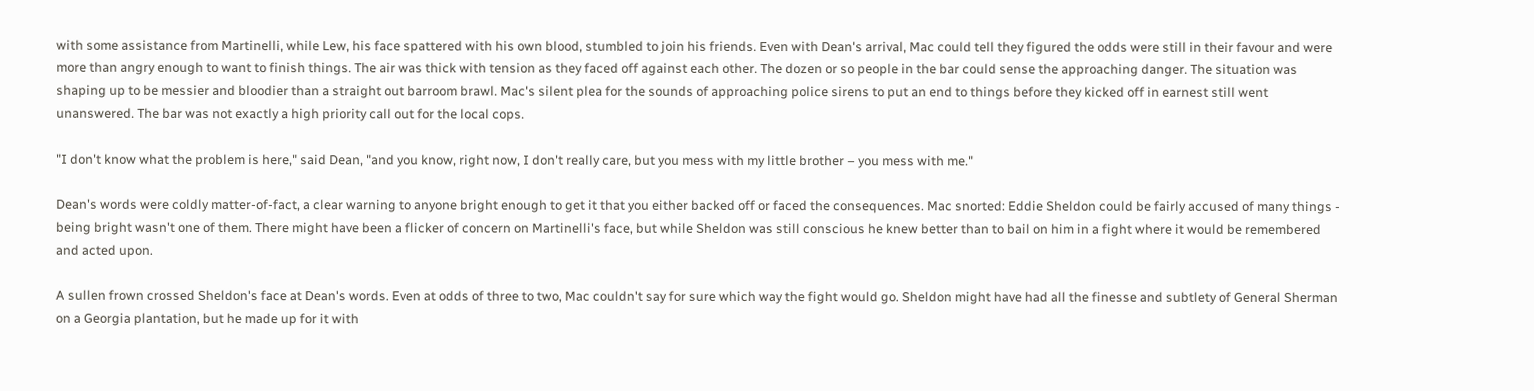with some assistance from Martinelli, while Lew, his face spattered with his own blood, stumbled to join his friends. Even with Dean's arrival, Mac could tell they figured the odds were still in their favour and were more than angry enough to want to finish things. The air was thick with tension as they faced off against each other. The dozen or so people in the bar could sense the approaching danger. The situation was shaping up to be messier and bloodier than a straight out barroom brawl. Mac's silent plea for the sounds of approaching police sirens to put an end to things before they kicked off in earnest still went unanswered. The bar was not exactly a high priority call out for the local cops.

"I don't know what the problem is here," said Dean, "and you know, right now, I don't really care, but you mess with my little brother – you mess with me."

Dean's words were coldly matter-of-fact, a clear warning to anyone bright enough to get it that you either backed off or faced the consequences. Mac snorted: Eddie Sheldon could be fairly accused of many things - being bright wasn't one of them. There might have been a flicker of concern on Martinelli's face, but while Sheldon was still conscious he knew better than to bail on him in a fight where it would be remembered and acted upon.

A sullen frown crossed Sheldon's face at Dean's words. Even at odds of three to two, Mac couldn't say for sure which way the fight would go. Sheldon might have had all the finesse and subtlety of General Sherman on a Georgia plantation, but he made up for it with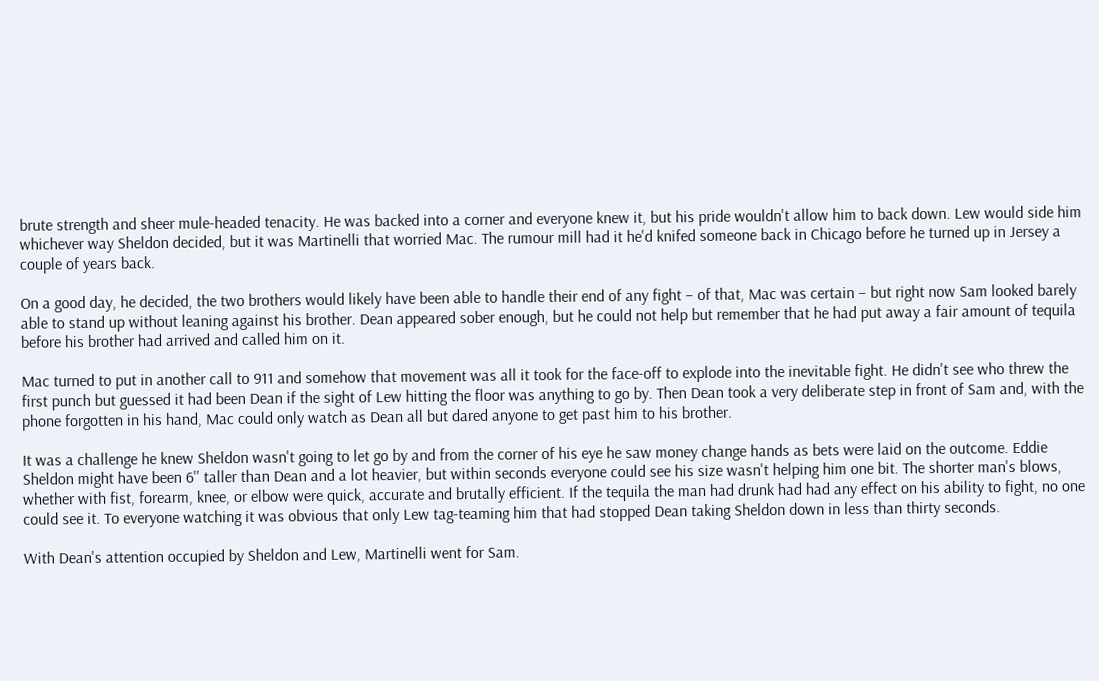brute strength and sheer mule-headed tenacity. He was backed into a corner and everyone knew it, but his pride wouldn't allow him to back down. Lew would side him whichever way Sheldon decided, but it was Martinelli that worried Mac. The rumour mill had it he'd knifed someone back in Chicago before he turned up in Jersey a couple of years back.

On a good day, he decided, the two brothers would likely have been able to handle their end of any fight – of that, Mac was certain – but right now Sam looked barely able to stand up without leaning against his brother. Dean appeared sober enough, but he could not help but remember that he had put away a fair amount of tequila before his brother had arrived and called him on it.

Mac turned to put in another call to 911 and somehow that movement was all it took for the face-off to explode into the inevitable fight. He didn't see who threw the first punch but guessed it had been Dean if the sight of Lew hitting the floor was anything to go by. Then Dean took a very deliberate step in front of Sam and, with the phone forgotten in his hand, Mac could only watch as Dean all but dared anyone to get past him to his brother.

It was a challenge he knew Sheldon wasn't going to let go by and from the corner of his eye he saw money change hands as bets were laid on the outcome. Eddie Sheldon might have been 6'' taller than Dean and a lot heavier, but within seconds everyone could see his size wasn't helping him one bit. The shorter man's blows, whether with fist, forearm, knee, or elbow were quick, accurate and brutally efficient. If the tequila the man had drunk had had any effect on his ability to fight, no one could see it. To everyone watching it was obvious that only Lew tag-teaming him that had stopped Dean taking Sheldon down in less than thirty seconds.

With Dean's attention occupied by Sheldon and Lew, Martinelli went for Sam.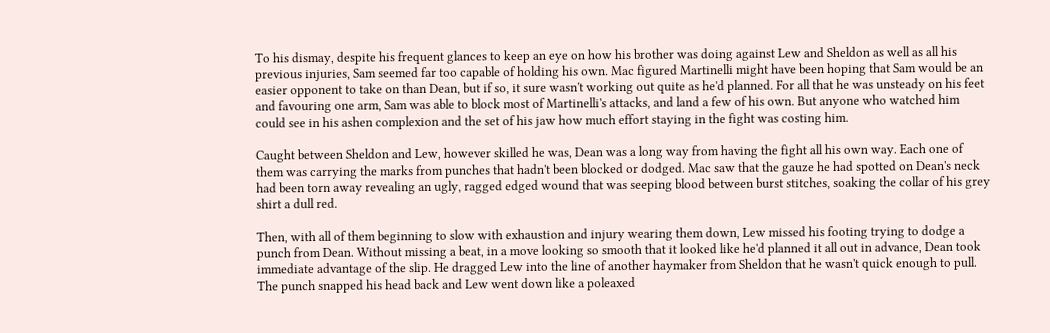To his dismay, despite his frequent glances to keep an eye on how his brother was doing against Lew and Sheldon as well as all his previous injuries, Sam seemed far too capable of holding his own. Mac figured Martinelli might have been hoping that Sam would be an easier opponent to take on than Dean, but if so, it sure wasn't working out quite as he'd planned. For all that he was unsteady on his feet and favouring one arm, Sam was able to block most of Martinelli's attacks, and land a few of his own. But anyone who watched him could see in his ashen complexion and the set of his jaw how much effort staying in the fight was costing him.

Caught between Sheldon and Lew, however skilled he was, Dean was a long way from having the fight all his own way. Each one of them was carrying the marks from punches that hadn't been blocked or dodged. Mac saw that the gauze he had spotted on Dean's neck had been torn away revealing an ugly, ragged edged wound that was seeping blood between burst stitches, soaking the collar of his grey shirt a dull red.

Then, with all of them beginning to slow with exhaustion and injury wearing them down, Lew missed his footing trying to dodge a punch from Dean. Without missing a beat, in a move looking so smooth that it looked like he'd planned it all out in advance, Dean took immediate advantage of the slip. He dragged Lew into the line of another haymaker from Sheldon that he wasn't quick enough to pull. The punch snapped his head back and Lew went down like a poleaxed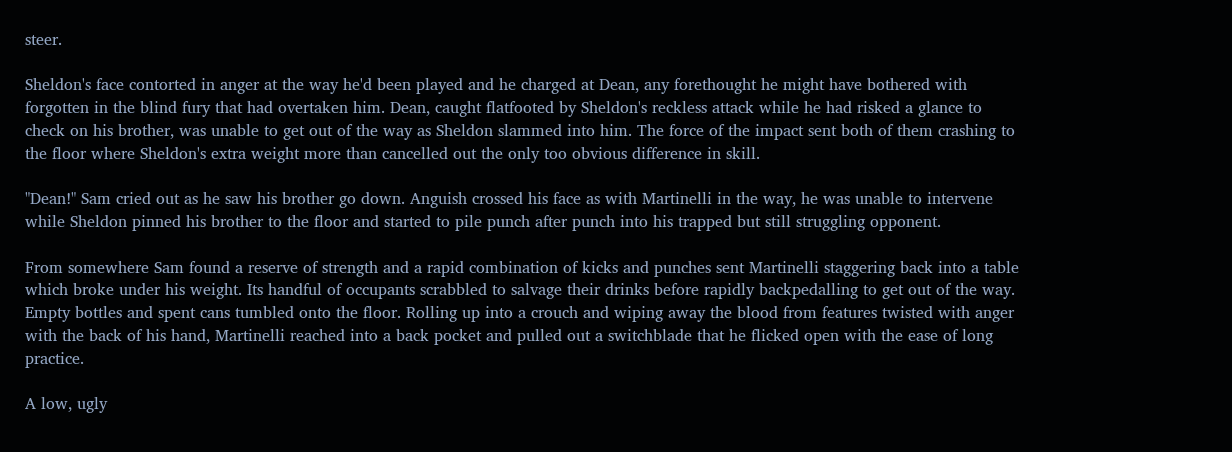steer.

Sheldon's face contorted in anger at the way he'd been played and he charged at Dean, any forethought he might have bothered with forgotten in the blind fury that had overtaken him. Dean, caught flatfooted by Sheldon's reckless attack while he had risked a glance to check on his brother, was unable to get out of the way as Sheldon slammed into him. The force of the impact sent both of them crashing to the floor where Sheldon's extra weight more than cancelled out the only too obvious difference in skill.

"Dean!" Sam cried out as he saw his brother go down. Anguish crossed his face as with Martinelli in the way, he was unable to intervene while Sheldon pinned his brother to the floor and started to pile punch after punch into his trapped but still struggling opponent.

From somewhere Sam found a reserve of strength and a rapid combination of kicks and punches sent Martinelli staggering back into a table which broke under his weight. Its handful of occupants scrabbled to salvage their drinks before rapidly backpedalling to get out of the way. Empty bottles and spent cans tumbled onto the floor. Rolling up into a crouch and wiping away the blood from features twisted with anger with the back of his hand, Martinelli reached into a back pocket and pulled out a switchblade that he flicked open with the ease of long practice.

A low, ugly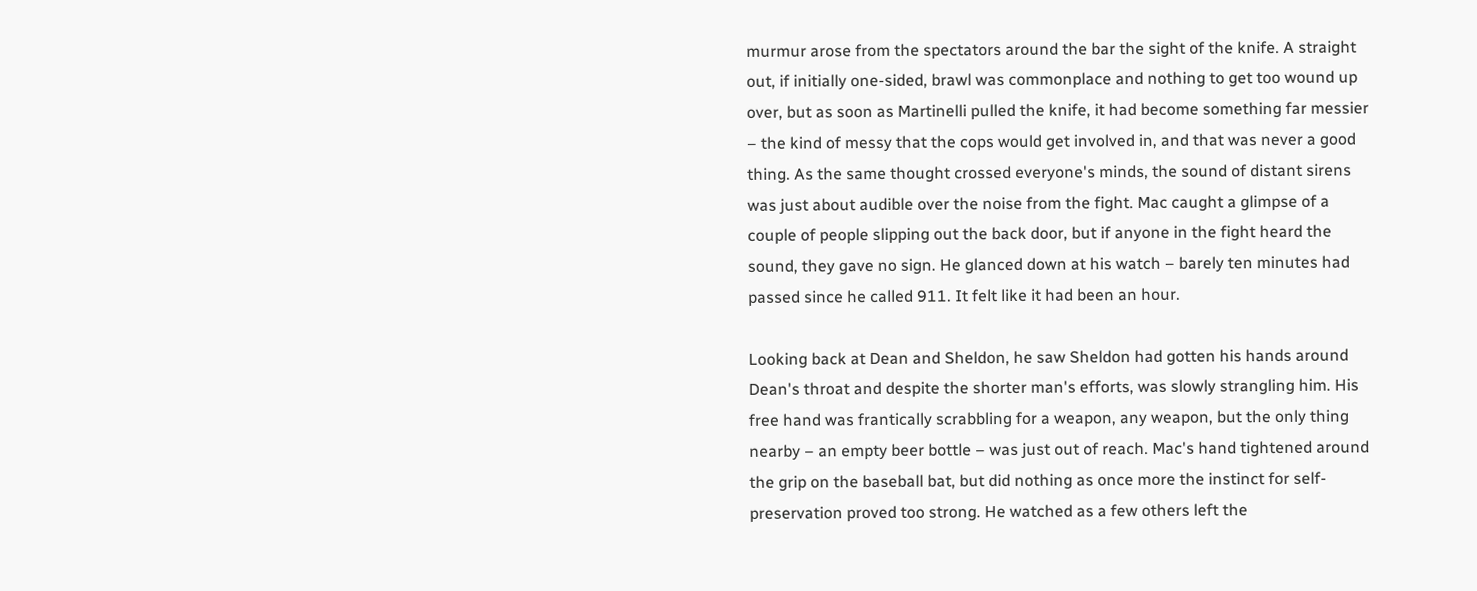murmur arose from the spectators around the bar the sight of the knife. A straight out, if initially one-sided, brawl was commonplace and nothing to get too wound up over, but as soon as Martinelli pulled the knife, it had become something far messier – the kind of messy that the cops would get involved in, and that was never a good thing. As the same thought crossed everyone's minds, the sound of distant sirens was just about audible over the noise from the fight. Mac caught a glimpse of a couple of people slipping out the back door, but if anyone in the fight heard the sound, they gave no sign. He glanced down at his watch – barely ten minutes had passed since he called 911. It felt like it had been an hour.

Looking back at Dean and Sheldon, he saw Sheldon had gotten his hands around Dean's throat and despite the shorter man's efforts, was slowly strangling him. His free hand was frantically scrabbling for a weapon, any weapon, but the only thing nearby – an empty beer bottle – was just out of reach. Mac's hand tightened around the grip on the baseball bat, but did nothing as once more the instinct for self-preservation proved too strong. He watched as a few others left the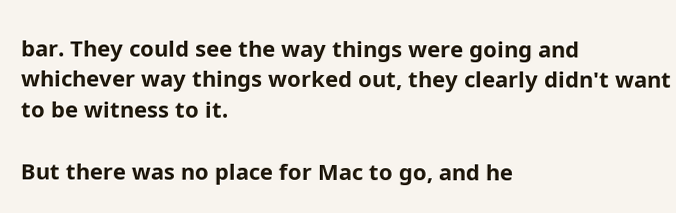bar. They could see the way things were going and whichever way things worked out, they clearly didn't want to be witness to it.

But there was no place for Mac to go, and he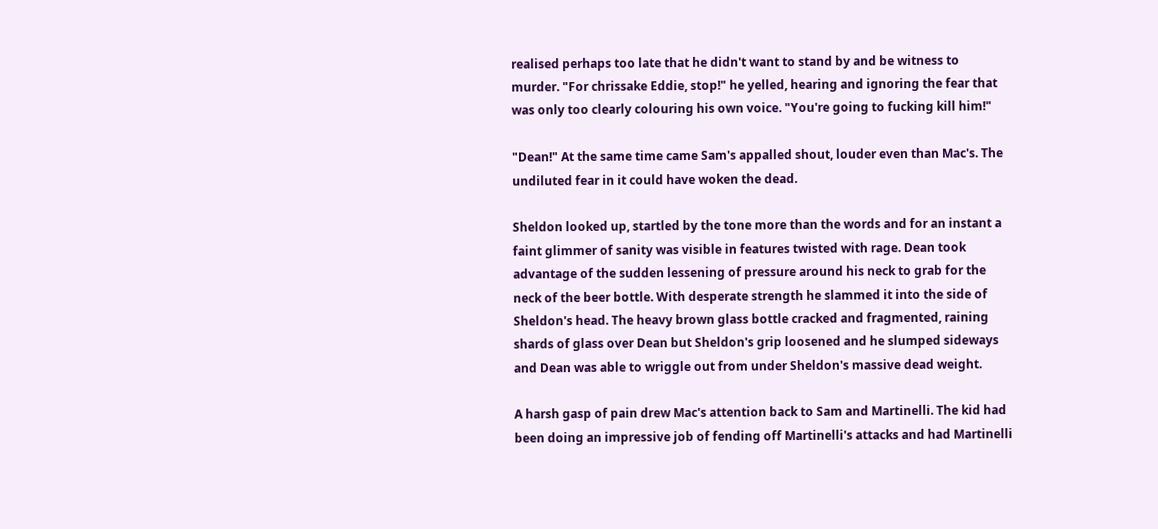realised perhaps too late that he didn't want to stand by and be witness to murder. "For chrissake Eddie, stop!" he yelled, hearing and ignoring the fear that was only too clearly colouring his own voice. "You're going to fucking kill him!"

"Dean!" At the same time came Sam's appalled shout, louder even than Mac's. The undiluted fear in it could have woken the dead.

Sheldon looked up, startled by the tone more than the words and for an instant a faint glimmer of sanity was visible in features twisted with rage. Dean took advantage of the sudden lessening of pressure around his neck to grab for the neck of the beer bottle. With desperate strength he slammed it into the side of Sheldon's head. The heavy brown glass bottle cracked and fragmented, raining shards of glass over Dean but Sheldon's grip loosened and he slumped sideways and Dean was able to wriggle out from under Sheldon's massive dead weight.

A harsh gasp of pain drew Mac's attention back to Sam and Martinelli. The kid had been doing an impressive job of fending off Martinelli's attacks and had Martinelli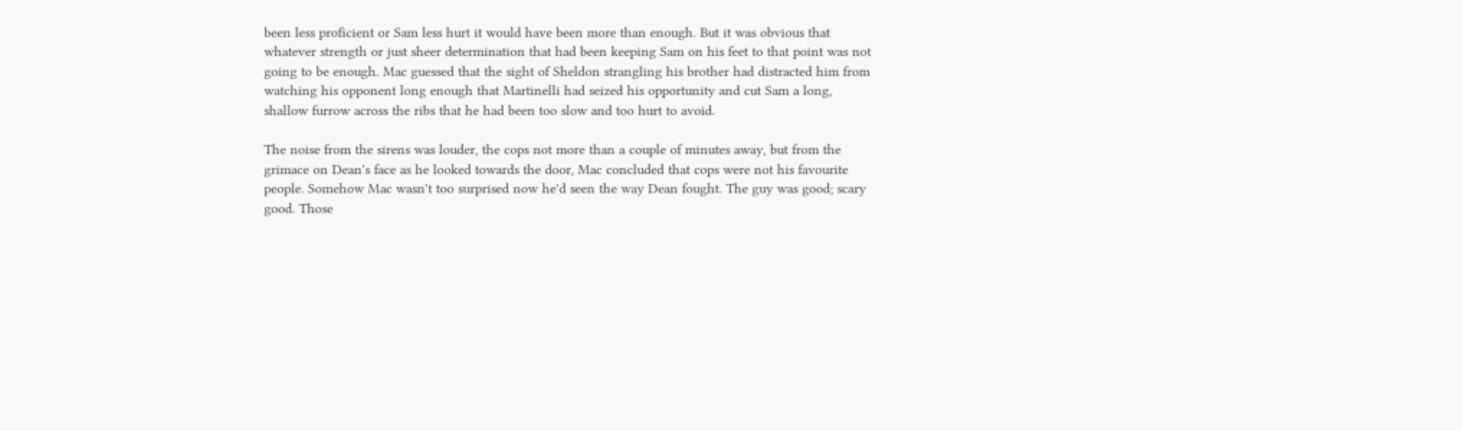been less proficient or Sam less hurt it would have been more than enough. But it was obvious that whatever strength or just sheer determination that had been keeping Sam on his feet to that point was not going to be enough. Mac guessed that the sight of Sheldon strangling his brother had distracted him from watching his opponent long enough that Martinelli had seized his opportunity and cut Sam a long, shallow furrow across the ribs that he had been too slow and too hurt to avoid.

The noise from the sirens was louder, the cops not more than a couple of minutes away, but from the grimace on Dean's face as he looked towards the door, Mac concluded that cops were not his favourite people. Somehow Mac wasn't too surprised now he'd seen the way Dean fought. The guy was good; scary good. Those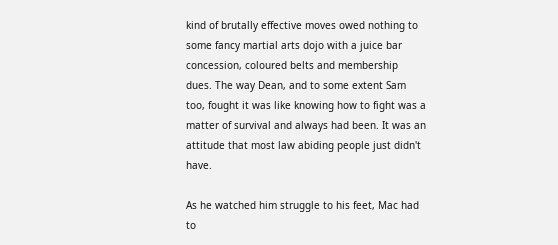kind of brutally effective moves owed nothing to some fancy martial arts dojo with a juice bar concession, coloured belts and membership dues. The way Dean, and to some extent Sam too, fought it was like knowing how to fight was a matter of survival and always had been. It was an attitude that most law abiding people just didn't have.

As he watched him struggle to his feet, Mac had to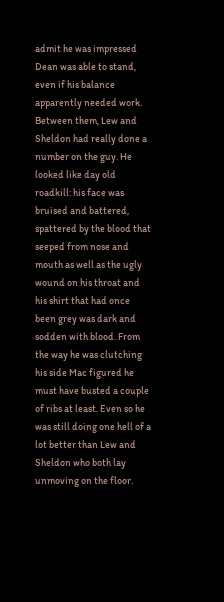admit he was impressed Dean was able to stand, even if his balance apparently needed work. Between them, Lew and Sheldon had really done a number on the guy. He looked like day old roadkill: his face was bruised and battered, spattered by the blood that seeped from nose and mouth as well as the ugly wound on his throat and his shirt that had once been grey was dark and sodden with blood. From the way he was clutching his side Mac figured he must have busted a couple of ribs at least. Even so he was still doing one hell of a lot better than Lew and Sheldon who both lay unmoving on the floor.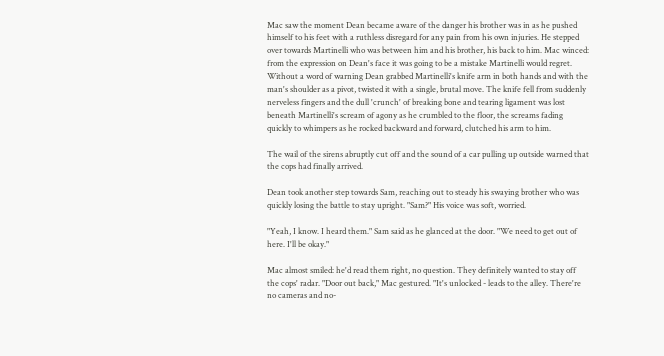Mac saw the moment Dean became aware of the danger his brother was in as he pushed himself to his feet with a ruthless disregard for any pain from his own injuries. He stepped over towards Martinelli who was between him and his brother, his back to him. Mac winced: from the expression on Dean's face it was going to be a mistake Martinelli would regret. Without a word of warning Dean grabbed Martinelli's knife arm in both hands and with the man's shoulder as a pivot, twisted it with a single, brutal move. The knife fell from suddenly nerveless fingers and the dull 'crunch' of breaking bone and tearing ligament was lost beneath Martinelli's scream of agony as he crumbled to the floor, the screams fading quickly to whimpers as he rocked backward and forward, clutched his arm to him.

The wail of the sirens abruptly cut off and the sound of a car pulling up outside warned that the cops had finally arrived.

Dean took another step towards Sam, reaching out to steady his swaying brother who was quickly losing the battle to stay upright. "Sam?" His voice was soft, worried.

"Yeah, I know. I heard them." Sam said as he glanced at the door. "We need to get out of here. I'll be okay."

Mac almost smiled: he'd read them right, no question. They definitely wanted to stay off the cops' radar. "Door out back," Mac gestured. "It's unlocked - leads to the alley. There're no cameras and no-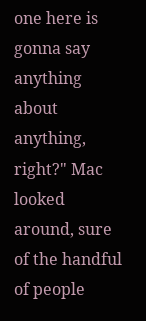one here is gonna say anything about anything, right?" Mac looked around, sure of the handful of people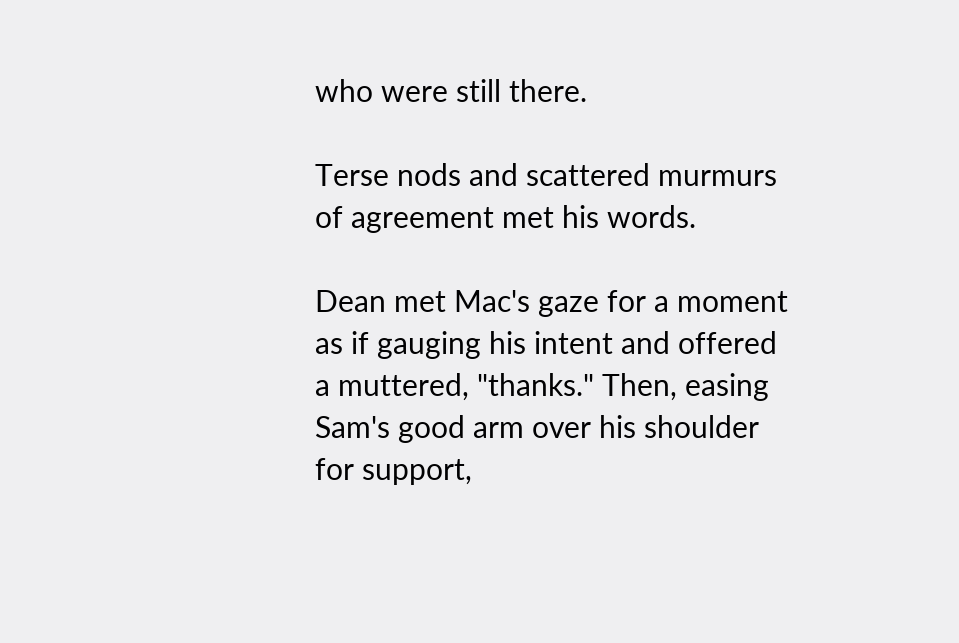who were still there.

Terse nods and scattered murmurs of agreement met his words.

Dean met Mac's gaze for a moment as if gauging his intent and offered a muttered, "thanks." Then, easing Sam's good arm over his shoulder for support,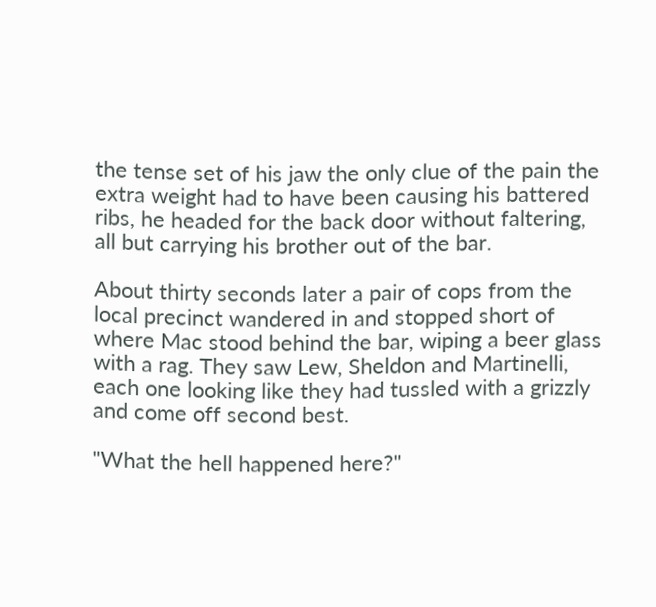the tense set of his jaw the only clue of the pain the extra weight had to have been causing his battered ribs, he headed for the back door without faltering, all but carrying his brother out of the bar.

About thirty seconds later a pair of cops from the local precinct wandered in and stopped short of where Mac stood behind the bar, wiping a beer glass with a rag. They saw Lew, Sheldon and Martinelli, each one looking like they had tussled with a grizzly and come off second best.

"What the hell happened here?"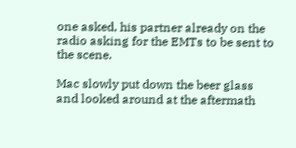one asked, his partner already on the radio asking for the EMTs to be sent to the scene.

Mac slowly put down the beer glass and looked around at the aftermath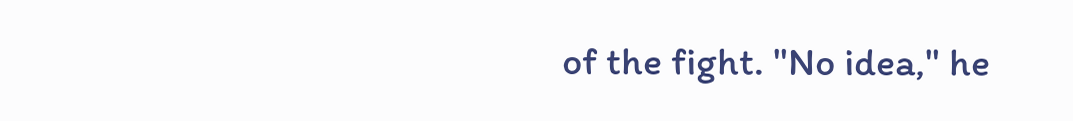of the fight. "No idea," he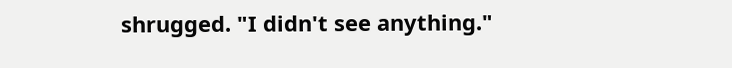shrugged. "I didn't see anything."